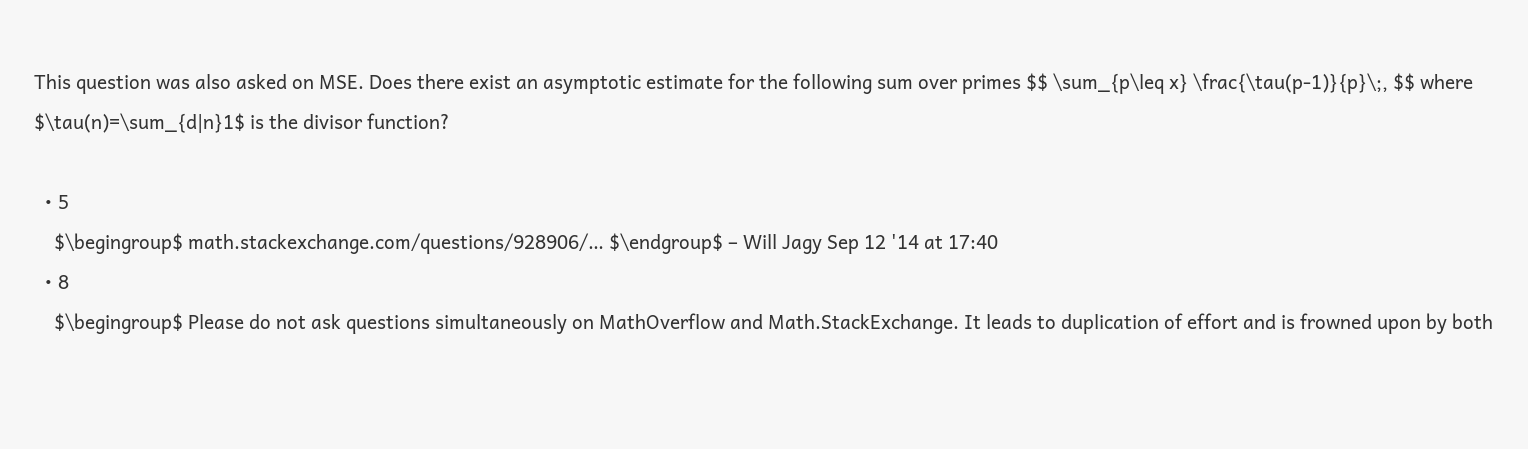This question was also asked on MSE. Does there exist an asymptotic estimate for the following sum over primes $$ \sum_{p\leq x} \frac{\tau(p-1)}{p}\;, $$ where $\tau(n)=\sum_{d|n}1$ is the divisor function?

  • 5
    $\begingroup$ math.stackexchange.com/questions/928906/… $\endgroup$ – Will Jagy Sep 12 '14 at 17:40
  • 8
    $\begingroup$ Please do not ask questions simultaneously on MathOverflow and Math.StackExchange. It leads to duplication of effort and is frowned upon by both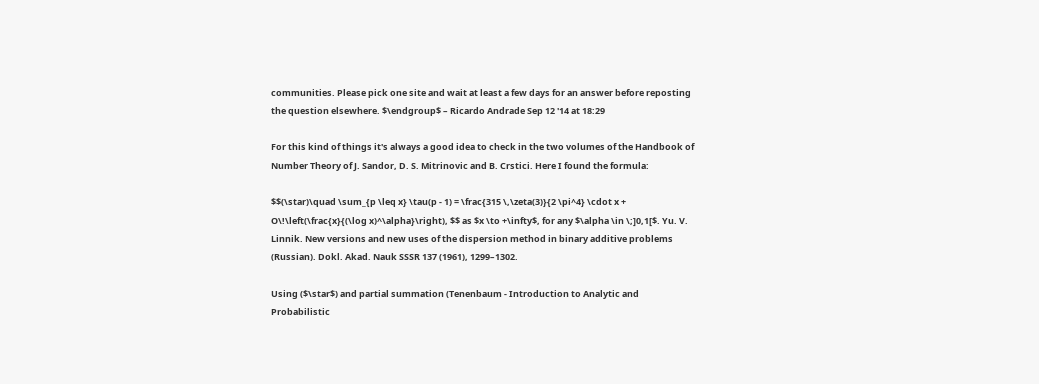communities. Please pick one site and wait at least a few days for an answer before reposting the question elsewhere. $\endgroup$ – Ricardo Andrade Sep 12 '14 at 18:29

For this kind of things it's always a good idea to check in the two volumes of the Handbook of Number Theory of J. Sandor, D. S. Mitrinovic and B. Crstici. Here I found the formula:

$$(\star)\quad \sum_{p \leq x} \tau(p - 1) = \frac{315 \,\zeta(3)}{2 \pi^4} \cdot x + O\!\left(\frac{x}{(\log x)^\alpha}\right), $$ as $x \to +\infty$, for any $\alpha \in \;]0,1[$. Yu. V. Linnik. New versions and new uses of the dispersion method in binary additive problems (Russian). Dokl. Akad. Nauk SSSR 137 (1961), 1299–1302.

Using ($\star$) and partial summation (Tenenbaum - Introduction to Analytic and Probabilistic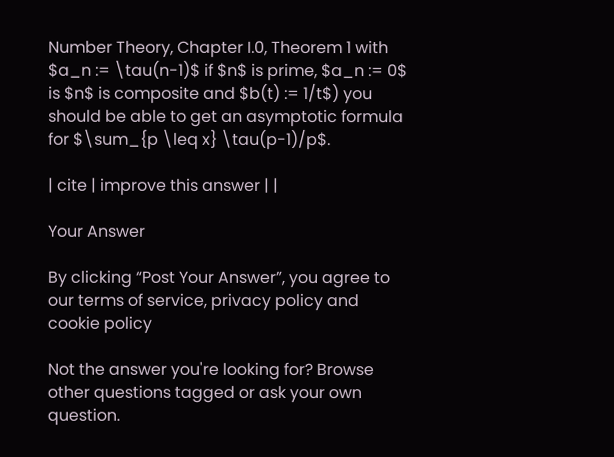Number Theory, Chapter I.0, Theorem 1 with $a_n := \tau(n-1)$ if $n$ is prime, $a_n := 0$ is $n$ is composite and $b(t) := 1/t$) you should be able to get an asymptotic formula for $\sum_{p \leq x} \tau(p-1)/p$.

| cite | improve this answer | |

Your Answer

By clicking “Post Your Answer”, you agree to our terms of service, privacy policy and cookie policy

Not the answer you're looking for? Browse other questions tagged or ask your own question.